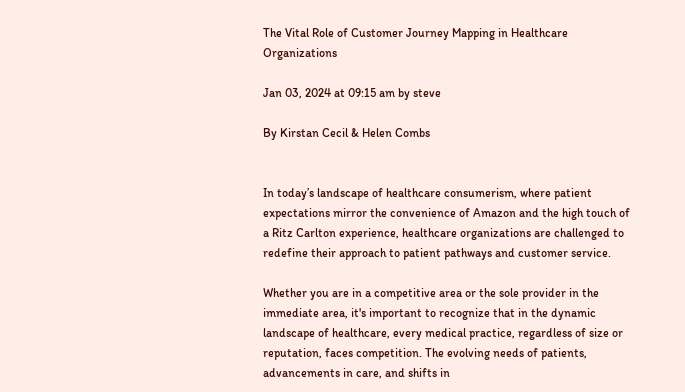The Vital Role of Customer Journey Mapping in Healthcare Organizations

Jan 03, 2024 at 09:15 am by steve

By Kirstan Cecil & Helen Combs


In today’s landscape of healthcare consumerism, where patient expectations mirror the convenience of Amazon and the high touch of a Ritz Carlton experience, healthcare organizations are challenged to redefine their approach to patient pathways and customer service.

Whether you are in a competitive area or the sole provider in the immediate area, it's important to recognize that in the dynamic landscape of healthcare, every medical practice, regardless of size or reputation, faces competition. The evolving needs of patients, advancements in care, and shifts in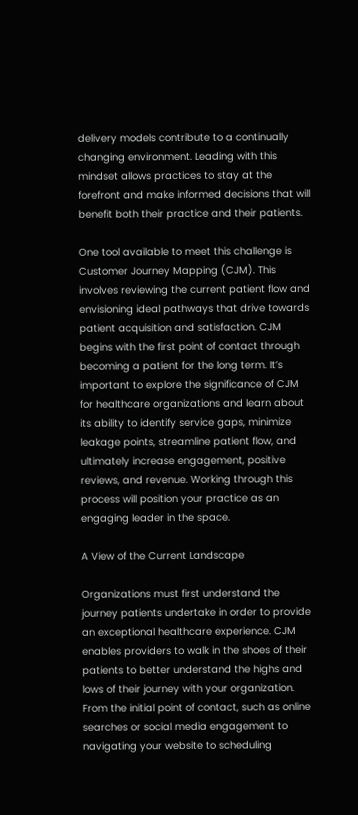delivery models contribute to a continually changing environment. Leading with this mindset allows practices to stay at the forefront and make informed decisions that will benefit both their practice and their patients.

One tool available to meet this challenge is Customer Journey Mapping (CJM). This involves reviewing the current patient flow and envisioning ideal pathways that drive towards patient acquisition and satisfaction. CJM begins with the first point of contact through becoming a patient for the long term. It’s important to explore the significance of CJM for healthcare organizations and learn about its ability to identify service gaps, minimize leakage points, streamline patient flow, and ultimately increase engagement, positive reviews, and revenue. Working through this process will position your practice as an engaging leader in the space.

A View of the Current Landscape

Organizations must first understand the journey patients undertake in order to provide an exceptional healthcare experience. CJM enables providers to walk in the shoes of their patients to better understand the highs and lows of their journey with your organization. From the initial point of contact, such as online searches or social media engagement to navigating your website to scheduling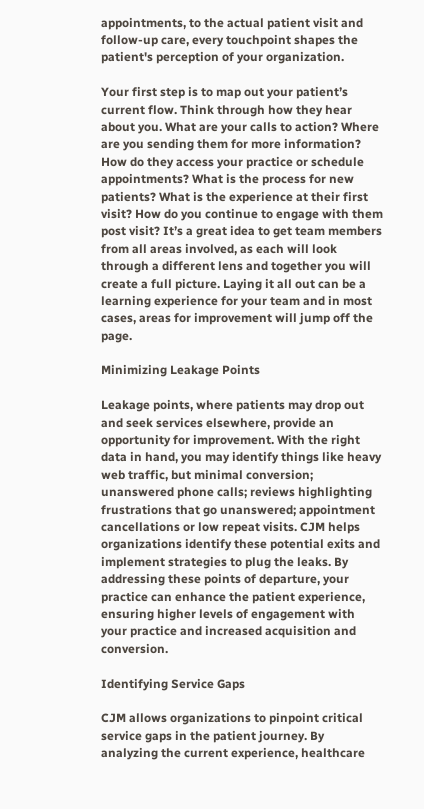appointments, to the actual patient visit and follow-up care, every touchpoint shapes the patient's perception of your organization.

Your first step is to map out your patient’s current flow. Think through how they hear about you. What are your calls to action? Where are you sending them for more information? How do they access your practice or schedule appointments? What is the process for new patients? What is the experience at their first visit? How do you continue to engage with them post visit? It’s a great idea to get team members from all areas involved, as each will look through a different lens and together you will create a full picture. Laying it all out can be a learning experience for your team and in most cases, areas for improvement will jump off the page.

Minimizing Leakage Points

Leakage points, where patients may drop out and seek services elsewhere, provide an opportunity for improvement. With the right data in hand, you may identify things like heavy web traffic, but minimal conversion; unanswered phone calls; reviews highlighting frustrations that go unanswered; appointment cancellations or low repeat visits. CJM helps organizations identify these potential exits and implement strategies to plug the leaks. By addressing these points of departure, your practice can enhance the patient experience, ensuring higher levels of engagement with your practice and increased acquisition and conversion.

Identifying Service Gaps

CJM allows organizations to pinpoint critical service gaps in the patient journey. By analyzing the current experience, healthcare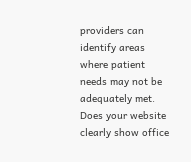providers can identify areas where patient needs may not be adequately met. Does your website clearly show office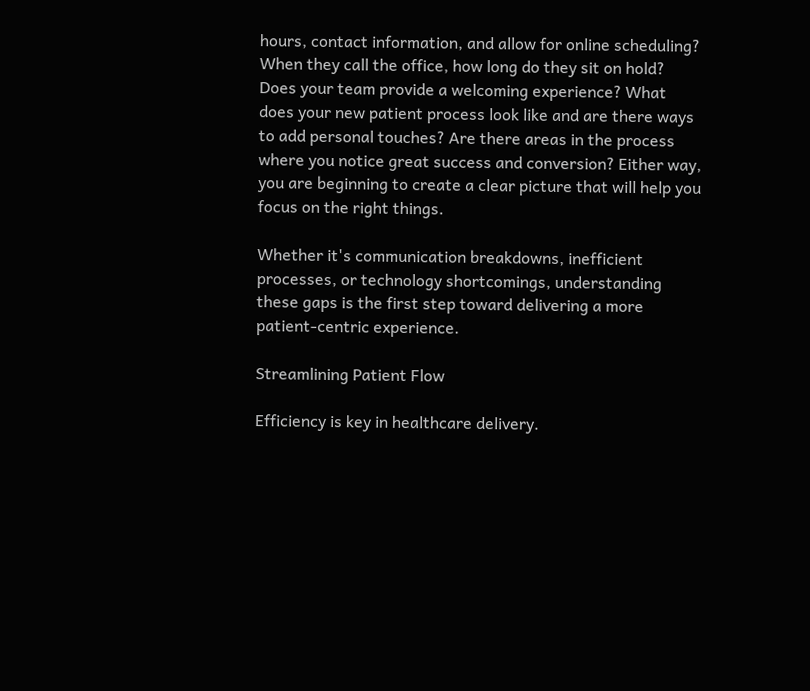hours, contact information, and allow for online scheduling? When they call the office, how long do they sit on hold? Does your team provide a welcoming experience? What does your new patient process look like and are there ways to add personal touches? Are there areas in the process where you notice great success and conversion? Either way, you are beginning to create a clear picture that will help you focus on the right things.

Whether it's communication breakdowns, inefficient processes, or technology shortcomings, understanding these gaps is the first step toward delivering a more patient-centric experience.

Streamlining Patient Flow

Efficiency is key in healthcare delivery.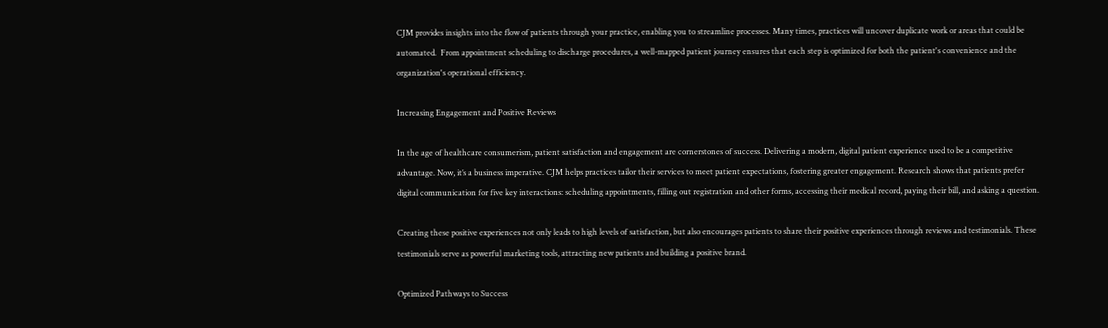CJM provides insights into the flow of patients through your practice, enabling you to streamline processes. Many times, practices will uncover duplicate work or areas that could be automated.  From appointment scheduling to discharge procedures, a well-mapped patient journey ensures that each step is optimized for both the patient's convenience and the organization's operational efficiency.

Increasing Engagement and Positive Reviews

In the age of healthcare consumerism, patient satisfaction and engagement are cornerstones of success. Delivering a modern, digital patient experience used to be a competitive advantage. Now, it’s a business imperative. CJM helps practices tailor their services to meet patient expectations, fostering greater engagement. Research shows that patients prefer digital communication for five key interactions: scheduling appointments, filling out registration and other forms, accessing their medical record, paying their bill, and asking a question.

Creating these positive experiences not only leads to high levels of satisfaction, but also encourages patients to share their positive experiences through reviews and testimonials. These testimonials serve as powerful marketing tools, attracting new patients and building a positive brand.

Optimized Pathways to Success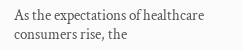As the expectations of healthcare consumers rise, the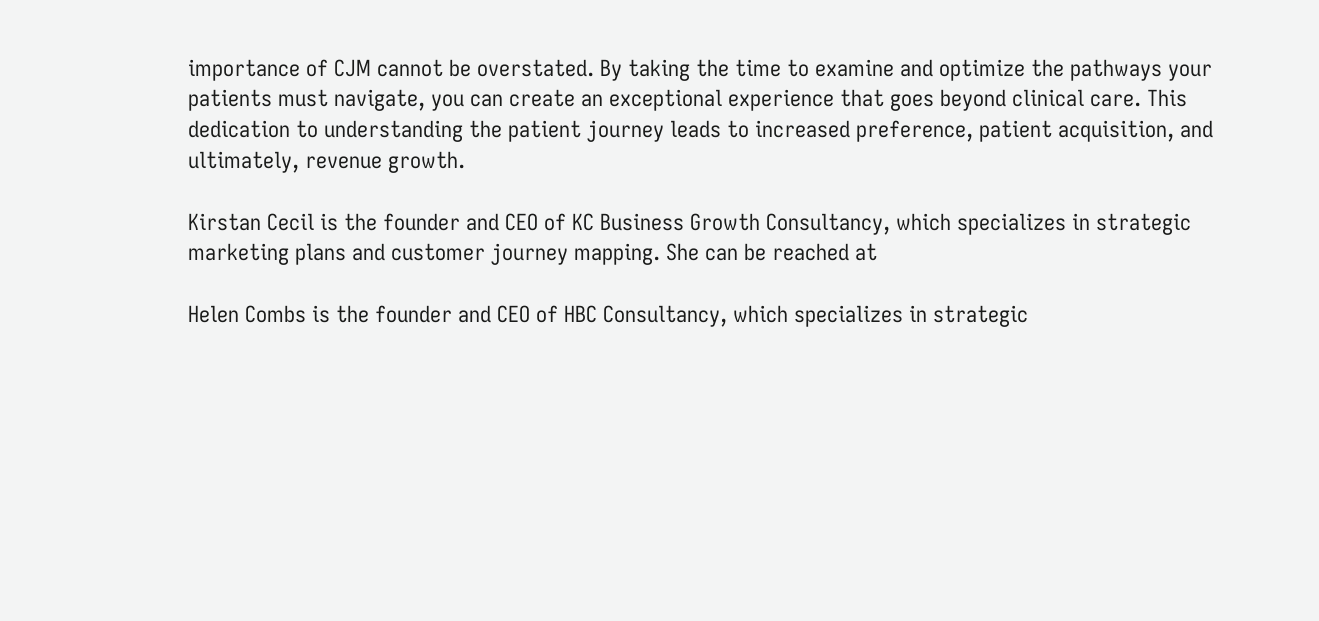importance of CJM cannot be overstated. By taking the time to examine and optimize the pathways your patients must navigate, you can create an exceptional experience that goes beyond clinical care. This dedication to understanding the patient journey leads to increased preference, patient acquisition, and ultimately, revenue growth.

Kirstan Cecil is the founder and CEO of KC Business Growth Consultancy, which specializes in strategic marketing plans and customer journey mapping. She can be reached at

Helen Combs is the founder and CEO of HBC Consultancy, which specializes in strategic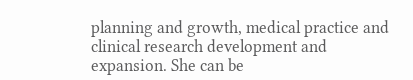planning and growth, medical practice and clinical research development and expansion. She can be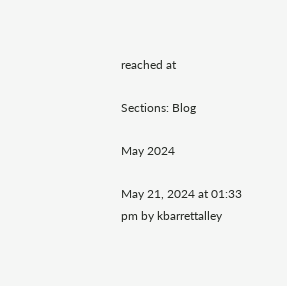reached at

Sections: Blog

May 2024

May 21, 2024 at 01:33 pm by kbarrettalley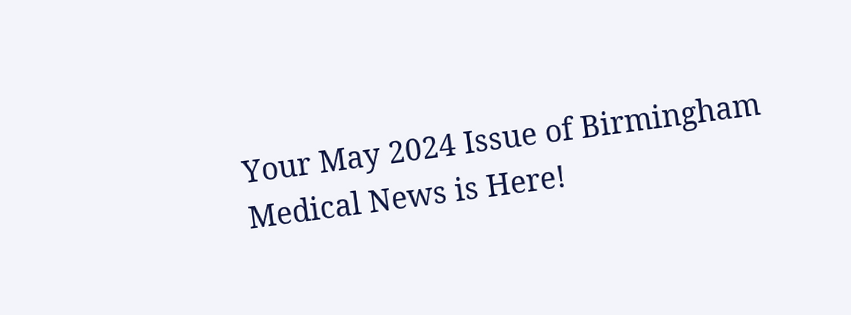Your May 2024 Issue of Birmingham Medical News is Here!